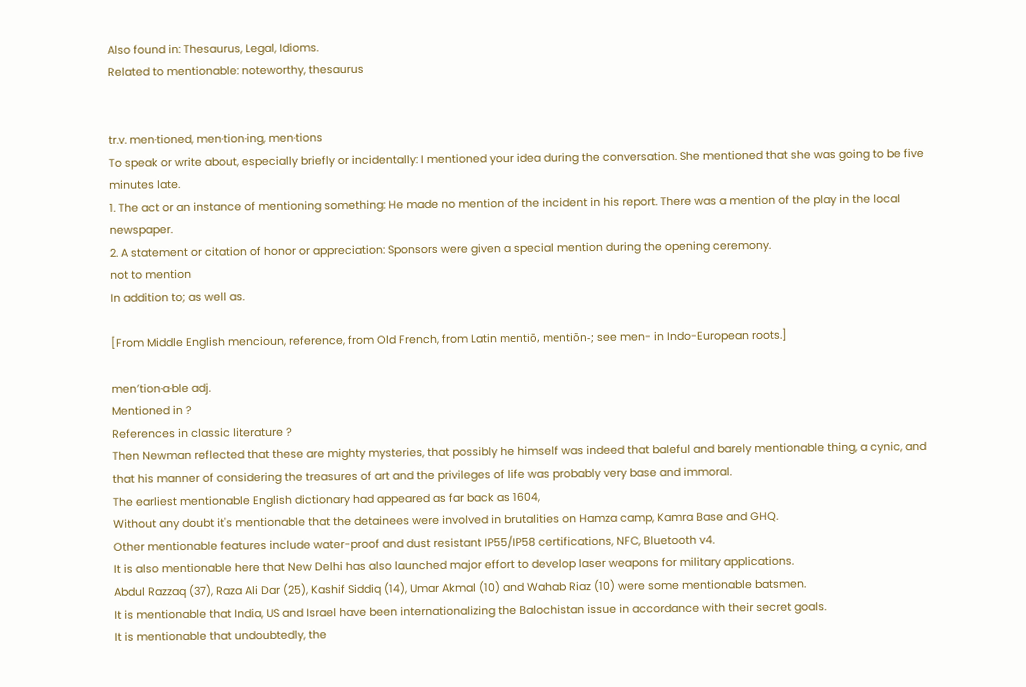Also found in: Thesaurus, Legal, Idioms.
Related to mentionable: noteworthy, thesaurus


tr.v. men·tioned, men·tion·ing, men·tions
To speak or write about, especially briefly or incidentally: I mentioned your idea during the conversation. She mentioned that she was going to be five minutes late.
1. The act or an instance of mentioning something: He made no mention of the incident in his report. There was a mention of the play in the local newspaper.
2. A statement or citation of honor or appreciation: Sponsors were given a special mention during the opening ceremony.
not to mention
In addition to; as well as.

[From Middle English mencioun, reference, from Old French, from Latin mentiō, mentiōn-; see men- in Indo-European roots.]

men′tion·a·ble adj.
Mentioned in ?
References in classic literature ?
Then Newman reflected that these are mighty mysteries, that possibly he himself was indeed that baleful and barely mentionable thing, a cynic, and that his manner of considering the treasures of art and the privileges of life was probably very base and immoral.
The earliest mentionable English dictionary had appeared as far back as 1604,
Without any doubt it's mentionable that the detainees were involved in brutalities on Hamza camp, Kamra Base and GHQ.
Other mentionable features include water-proof and dust resistant IP55/IP58 certifications, NFC, Bluetooth v4.
It is also mentionable here that New Delhi has also launched major effort to develop laser weapons for military applications.
Abdul Razzaq (37), Raza Ali Dar (25), Kashif Siddiq (14), Umar Akmal (10) and Wahab Riaz (10) were some mentionable batsmen.
It is mentionable that India, US and Israel have been internationalizing the Balochistan issue in accordance with their secret goals.
It is mentionable that undoubtedly, the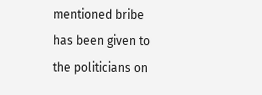mentioned bribe has been given to the politicians on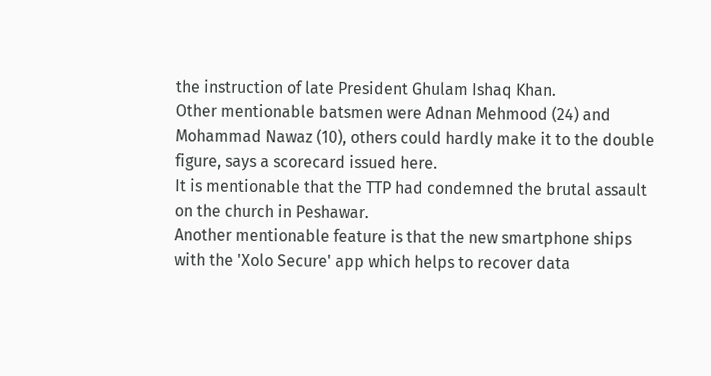the instruction of late President Ghulam Ishaq Khan.
Other mentionable batsmen were Adnan Mehmood (24) and Mohammad Nawaz (10), others could hardly make it to the double figure, says a scorecard issued here.
It is mentionable that the TTP had condemned the brutal assault on the church in Peshawar.
Another mentionable feature is that the new smartphone ships with the 'Xolo Secure' app which helps to recover data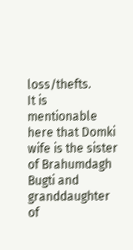loss/thefts.
It is mentionable here that Domki wife is the sister of Brahumdagh Bugti and granddaughter of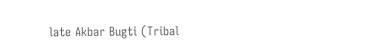late Akbar Bugti (Tribal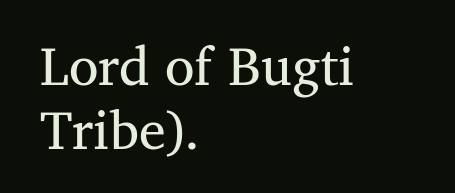Lord of Bugti Tribe).